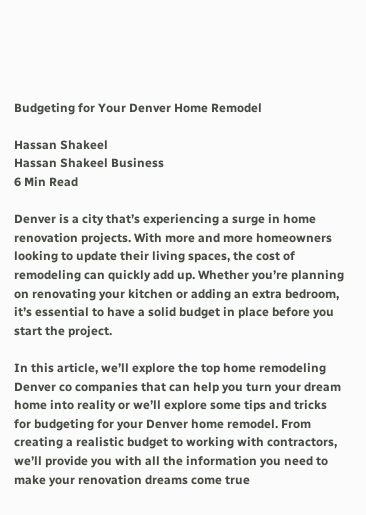Budgeting for Your Denver Home Remodel

Hassan Shakeel
Hassan Shakeel Business
6 Min Read

Denver is a city that’s experiencing a surge in home renovation projects. With more and more homeowners looking to update their living spaces, the cost of remodeling can quickly add up. Whether you’re planning on renovating your kitchen or adding an extra bedroom, it’s essential to have a solid budget in place before you start the project.

In this article, we’ll explore the top home remodeling Denver co companies that can help you turn your dream home into reality or we’ll explore some tips and tricks for budgeting for your Denver home remodel. From creating a realistic budget to working with contractors, we’ll provide you with all the information you need to make your renovation dreams come true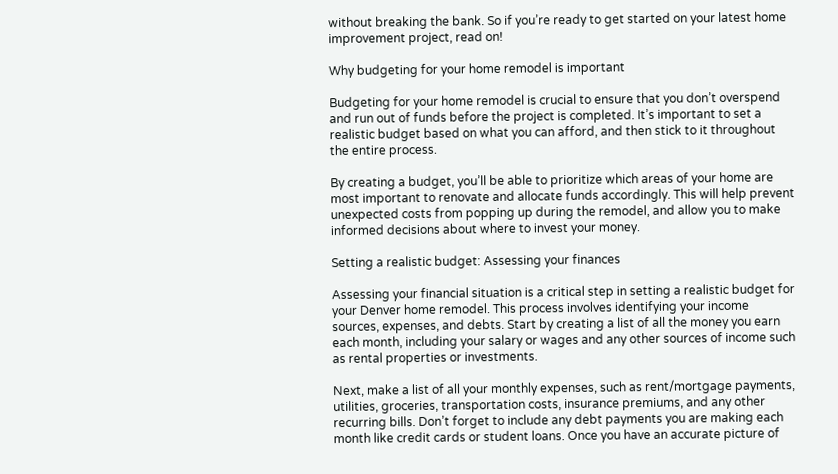without breaking the bank. So if you’re ready to get started on your latest home improvement project, read on!

Why budgeting for your home remodel is important

Budgeting for your home remodel is crucial to ensure that you don’t overspend and run out of funds before the project is completed. It’s important to set a realistic budget based on what you can afford, and then stick to it throughout the entire process.

By creating a budget, you’ll be able to prioritize which areas of your home are most important to renovate and allocate funds accordingly. This will help prevent unexpected costs from popping up during the remodel, and allow you to make informed decisions about where to invest your money.

Setting a realistic budget: Assessing your finances

Assessing your financial situation is a critical step in setting a realistic budget for your Denver home remodel. This process involves identifying your income sources, expenses, and debts. Start by creating a list of all the money you earn each month, including your salary or wages and any other sources of income such as rental properties or investments.

Next, make a list of all your monthly expenses, such as rent/mortgage payments, utilities, groceries, transportation costs, insurance premiums, and any other recurring bills. Don’t forget to include any debt payments you are making each month like credit cards or student loans. Once you have an accurate picture of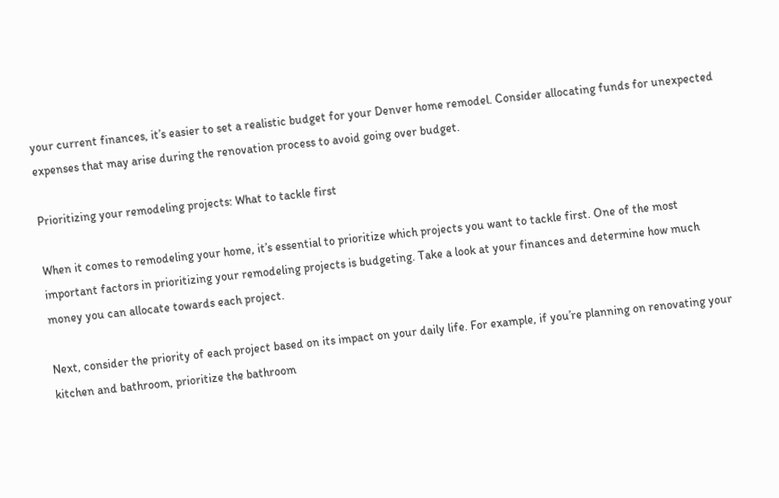your current finances, it’s easier to set a realistic budget for your Denver home remodel. Consider allocating funds for unexpected expenses that may arise during the renovation process to avoid going over budget.

Prioritizing your remodeling projects: What to tackle first

When it comes to remodeling your home, it’s essential to prioritize which projects you want to tackle first. One of the most important factors in prioritizing your remodeling projects is budgeting. Take a look at your finances and determine how much money you can allocate towards each project.

Next, consider the priority of each project based on its impact on your daily life. For example, if you’re planning on renovating your kitchen and bathroom, prioritize the bathroom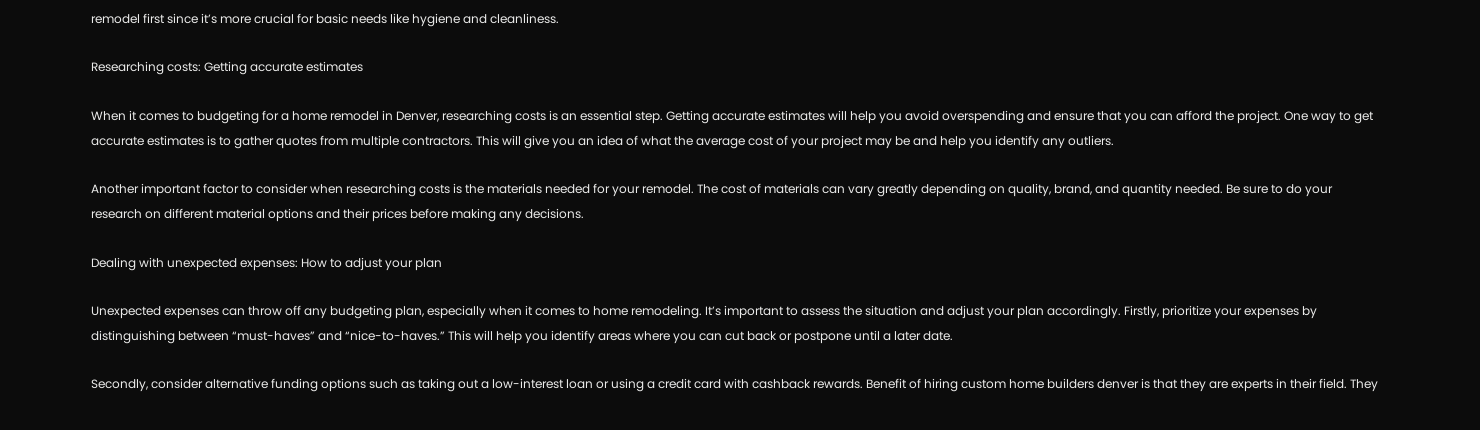remodel first since it’s more crucial for basic needs like hygiene and cleanliness.

Researching costs: Getting accurate estimates

When it comes to budgeting for a home remodel in Denver, researching costs is an essential step. Getting accurate estimates will help you avoid overspending and ensure that you can afford the project. One way to get accurate estimates is to gather quotes from multiple contractors. This will give you an idea of what the average cost of your project may be and help you identify any outliers.

Another important factor to consider when researching costs is the materials needed for your remodel. The cost of materials can vary greatly depending on quality, brand, and quantity needed. Be sure to do your research on different material options and their prices before making any decisions.

Dealing with unexpected expenses: How to adjust your plan

Unexpected expenses can throw off any budgeting plan, especially when it comes to home remodeling. It’s important to assess the situation and adjust your plan accordingly. Firstly, prioritize your expenses by distinguishing between “must-haves” and “nice-to-haves.” This will help you identify areas where you can cut back or postpone until a later date.

Secondly, consider alternative funding options such as taking out a low-interest loan or using a credit card with cashback rewards. Benefit of hiring custom home builders denver is that they are experts in their field. They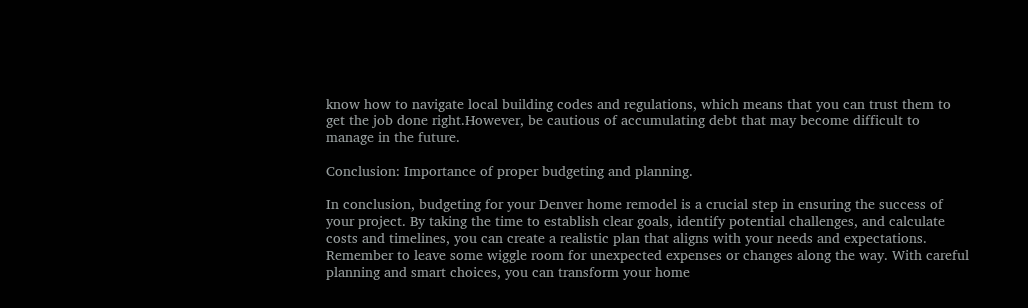know how to navigate local building codes and regulations, which means that you can trust them to get the job done right.However, be cautious of accumulating debt that may become difficult to manage in the future.

Conclusion: Importance of proper budgeting and planning.

In conclusion, budgeting for your Denver home remodel is a crucial step in ensuring the success of your project. By taking the time to establish clear goals, identify potential challenges, and calculate costs and timelines, you can create a realistic plan that aligns with your needs and expectations. Remember to leave some wiggle room for unexpected expenses or changes along the way. With careful planning and smart choices, you can transform your home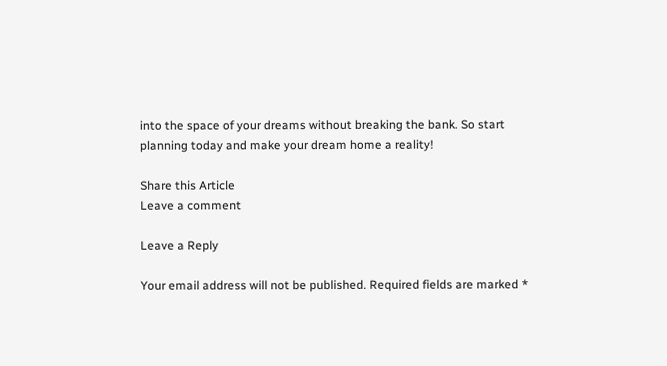into the space of your dreams without breaking the bank. So start planning today and make your dream home a reality!

Share this Article
Leave a comment

Leave a Reply

Your email address will not be published. Required fields are marked *